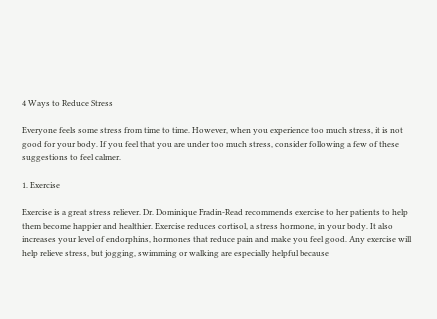4 Ways to Reduce Stress

Everyone feels some stress from time to time. However, when you experience too much stress, it is not good for your body. If you feel that you are under too much stress, consider following a few of these suggestions to feel calmer.

1. Exercise

Exercise is a great stress reliever. Dr. Dominique Fradin-Read recommends exercise to her patients to help them become happier and healthier. Exercise reduces cortisol, a stress hormone, in your body. It also increases your level of endorphins, hormones that reduce pain and make you feel good. Any exercise will help relieve stress, but jogging, swimming or walking are especially helpful because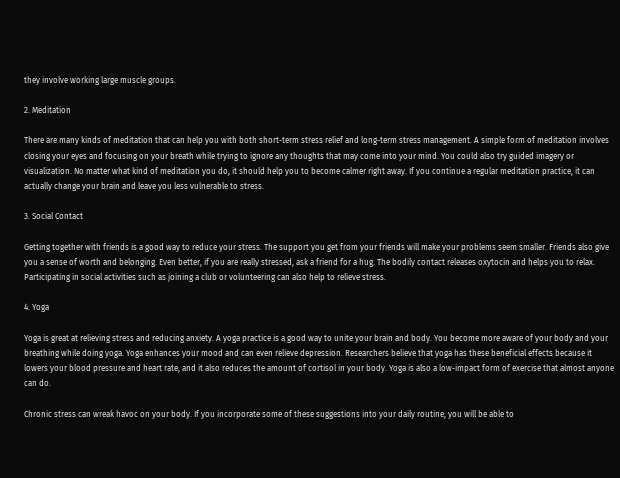they involve working large muscle groups.

2. Meditation

There are many kinds of meditation that can help you with both short-term stress relief and long-term stress management. A simple form of meditation involves closing your eyes and focusing on your breath while trying to ignore any thoughts that may come into your mind. You could also try guided imagery or visualization. No matter what kind of meditation you do, it should help you to become calmer right away. If you continue a regular meditation practice, it can actually change your brain and leave you less vulnerable to stress.

3. Social Contact

Getting together with friends is a good way to reduce your stress. The support you get from your friends will make your problems seem smaller. Friends also give you a sense of worth and belonging. Even better, if you are really stressed, ask a friend for a hug. The bodily contact releases oxytocin and helps you to relax. Participating in social activities such as joining a club or volunteering can also help to relieve stress.

4. Yoga

Yoga is great at relieving stress and reducing anxiety. A yoga practice is a good way to unite your brain and body. You become more aware of your body and your breathing while doing yoga. Yoga enhances your mood and can even relieve depression. Researchers believe that yoga has these beneficial effects because it lowers your blood pressure and heart rate, and it also reduces the amount of cortisol in your body. Yoga is also a low-impact form of exercise that almost anyone can do.

Chronic stress can wreak havoc on your body. If you incorporate some of these suggestions into your daily routine, you will be able to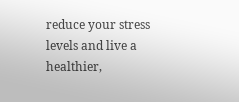reduce your stress levels and live a healthier,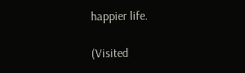happier life.

(Visited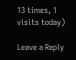13 times, 1 visits today)

Leave a Reply